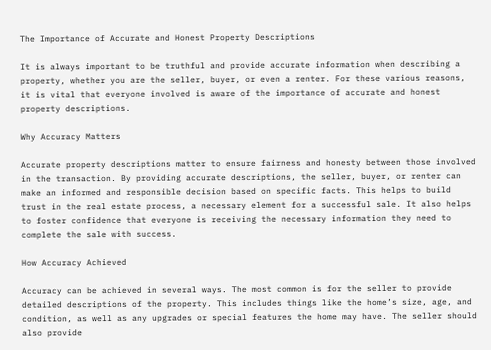The Importance of Accurate and Honest Property Descriptions

It is always important to be truthful and provide accurate information when describing a property, whether you are the seller, buyer, or even a renter. For these various reasons, it is vital that everyone involved is aware of the importance of accurate and honest property descriptions.

Why Accuracy Matters

Accurate property descriptions matter to ensure fairness and honesty between those involved in the transaction. By providing accurate descriptions, the seller, buyer, or renter can make an informed and responsible decision based on specific facts. This helps to build trust in the real estate process, a necessary element for a successful sale. It also helps to foster confidence that everyone is receiving the necessary information they need to complete the sale with success.

How Accuracy Achieved

Accuracy can be achieved in several ways. The most common is for the seller to provide detailed descriptions of the property. This includes things like the home’s size, age, and condition, as well as any upgrades or special features the home may have. The seller should also provide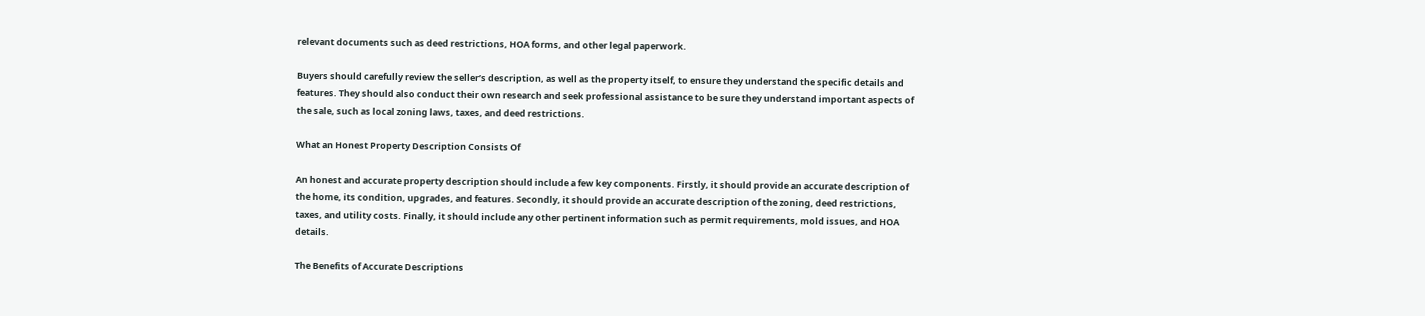relevant documents such as deed restrictions, HOA forms, and other legal paperwork.

Buyers should carefully review the seller’s description, as well as the property itself, to ensure they understand the specific details and features. They should also conduct their own research and seek professional assistance to be sure they understand important aspects of the sale, such as local zoning laws, taxes, and deed restrictions.

What an Honest Property Description Consists Of

An honest and accurate property description should include a few key components. Firstly, it should provide an accurate description of the home, its condition, upgrades, and features. Secondly, it should provide an accurate description of the zoning, deed restrictions, taxes, and utility costs. Finally, it should include any other pertinent information such as permit requirements, mold issues, and HOA details.

The Benefits of Accurate Descriptions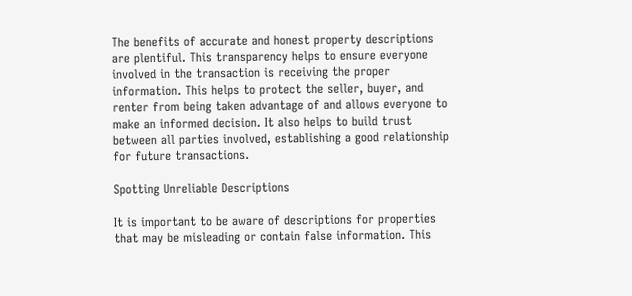The benefits of accurate and honest property descriptions are plentiful. This transparency helps to ensure everyone involved in the transaction is receiving the proper information. This helps to protect the seller, buyer, and renter from being taken advantage of and allows everyone to make an informed decision. It also helps to build trust between all parties involved, establishing a good relationship for future transactions.

Spotting Unreliable Descriptions

It is important to be aware of descriptions for properties that may be misleading or contain false information. This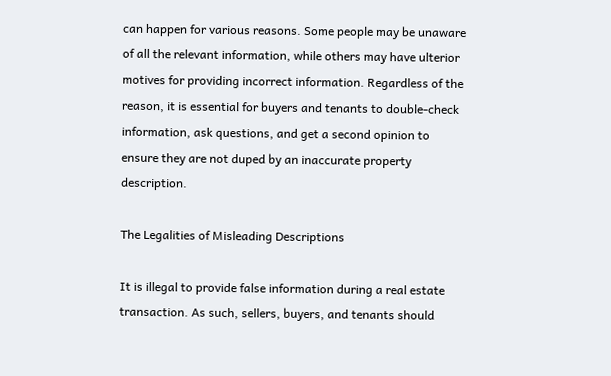can happen for various reasons. Some people may be unaware of all the relevant information, while others may have ulterior motives for providing incorrect information. Regardless of the reason, it is essential for buyers and tenants to double-check information, ask questions, and get a second opinion to ensure they are not duped by an inaccurate property description.

The Legalities of Misleading Descriptions

It is illegal to provide false information during a real estate transaction. As such, sellers, buyers, and tenants should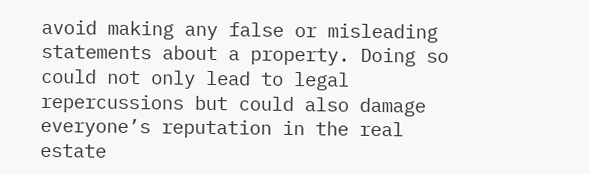avoid making any false or misleading statements about a property. Doing so could not only lead to legal repercussions but could also damage everyone’s reputation in the real estate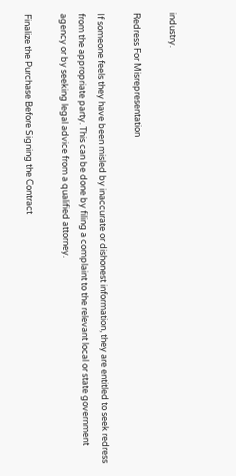industry.

Redress For Misrepresentation

If someone feels they have been misled by inaccurate or dishonest information, they are entitled to seek redress from the appropriate party. This can be done by filing a complaint to the relevant local or state government agency or by seeking legal advice from a qualified attorney.

Finalize the Purchase Before Signing the Contract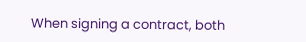When signing a contract, both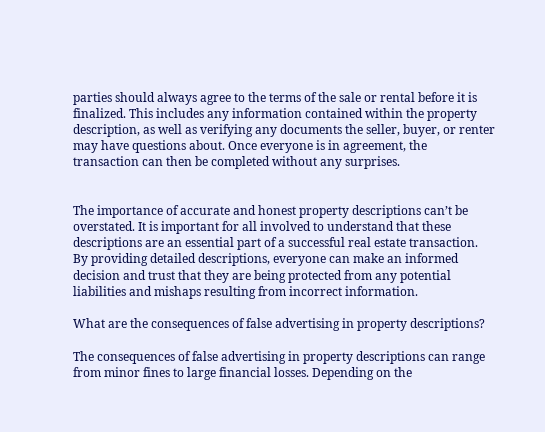parties should always agree to the terms of the sale or rental before it is finalized. This includes any information contained within the property description, as well as verifying any documents the seller, buyer, or renter may have questions about. Once everyone is in agreement, the transaction can then be completed without any surprises.


The importance of accurate and honest property descriptions can’t be overstated. It is important for all involved to understand that these descriptions are an essential part of a successful real estate transaction. By providing detailed descriptions, everyone can make an informed decision and trust that they are being protected from any potential liabilities and mishaps resulting from incorrect information.

What are the consequences of false advertising in property descriptions?

The consequences of false advertising in property descriptions can range from minor fines to large financial losses. Depending on the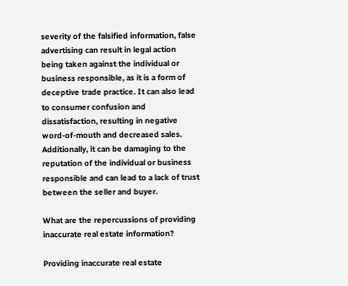severity of the falsified information, false advertising can result in legal action being taken against the individual or business responsible, as it is a form of deceptive trade practice. It can also lead to consumer confusion and dissatisfaction, resulting in negative word-of-mouth and decreased sales. Additionally, it can be damaging to the reputation of the individual or business responsible and can lead to a lack of trust between the seller and buyer.

What are the repercussions of providing inaccurate real estate information?

Providing inaccurate real estate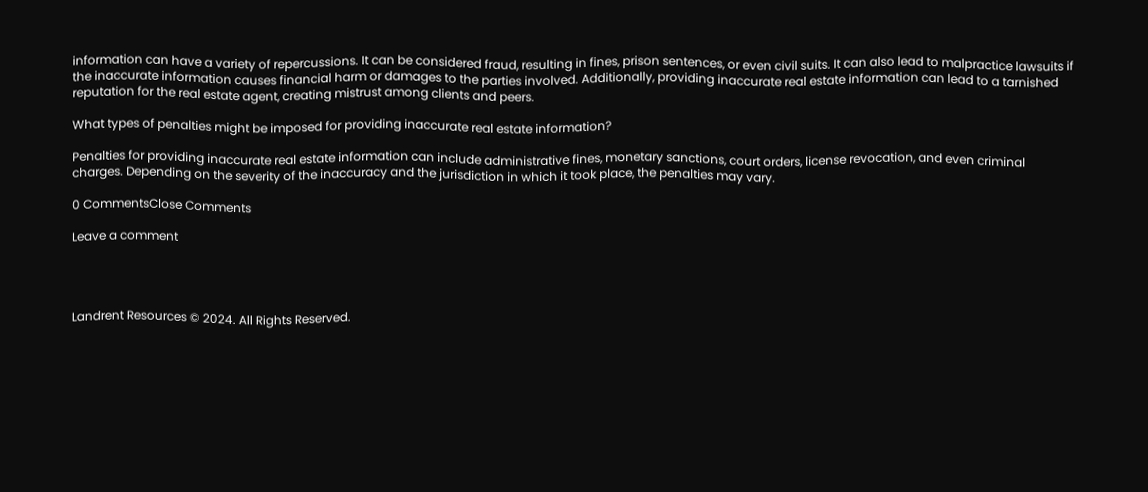information can have a variety of repercussions. It can be considered fraud, resulting in fines, prison sentences, or even civil suits. It can also lead to malpractice lawsuits if the inaccurate information causes financial harm or damages to the parties involved. Additionally, providing inaccurate real estate information can lead to a tarnished reputation for the real estate agent, creating mistrust among clients and peers.

What types of penalties might be imposed for providing inaccurate real estate information?

Penalties for providing inaccurate real estate information can include administrative fines, monetary sanctions, court orders, license revocation, and even criminal charges. Depending on the severity of the inaccuracy and the jurisdiction in which it took place, the penalties may vary.

0 CommentsClose Comments

Leave a comment




Landrent Resources © 2024. All Rights Reserved.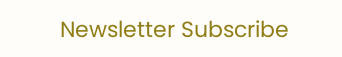Newsletter Subscribe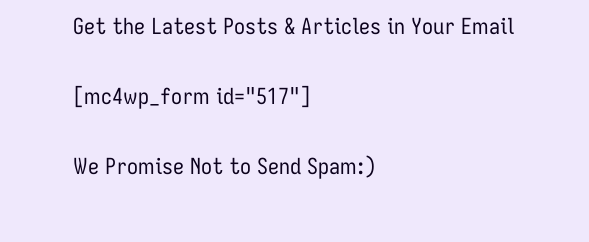Get the Latest Posts & Articles in Your Email

[mc4wp_form id="517"]

We Promise Not to Send Spam:)